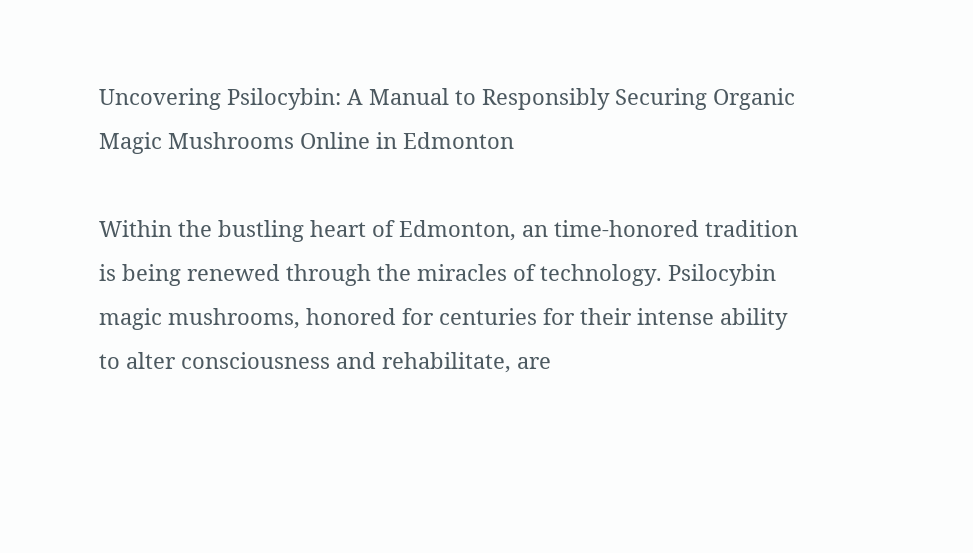Uncovering Psilocybin: A Manual to Responsibly Securing Organic Magic Mushrooms Online in Edmonton

Within the bustling heart of Edmonton, an time-honored tradition is being renewed through the miracles of technology. Psilocybin magic mushrooms, honored for centuries for their intense ability to alter consciousness and rehabilitate, are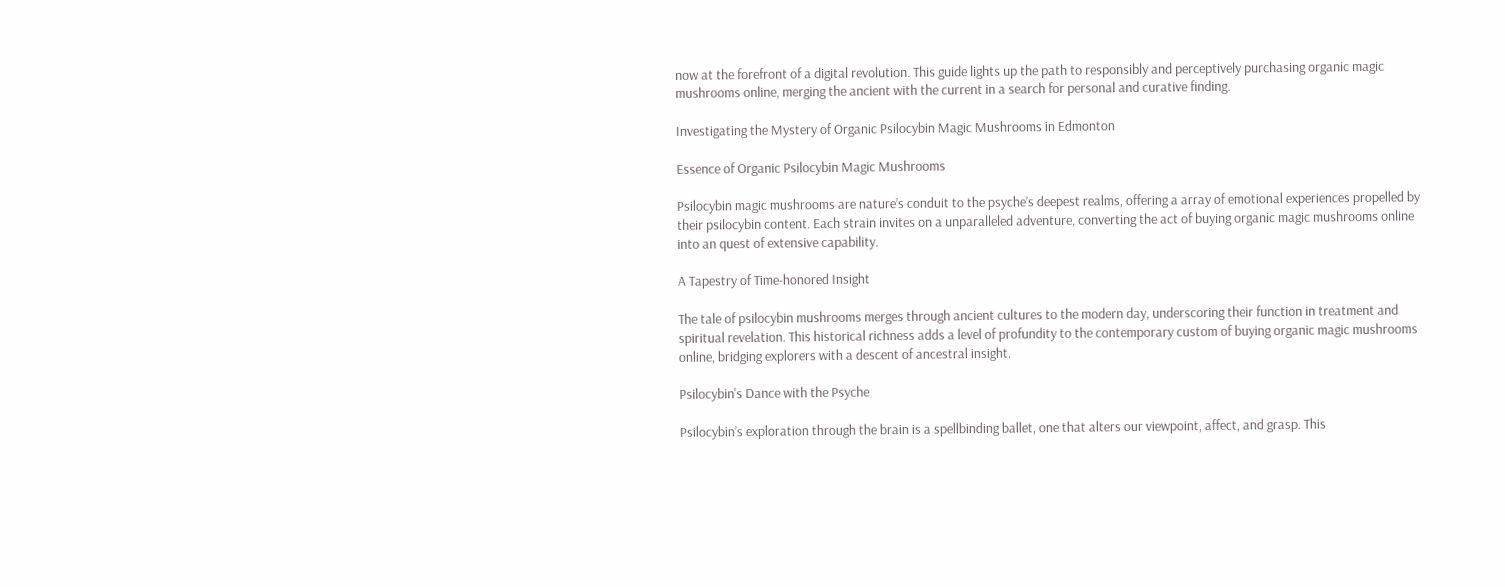now at the forefront of a digital revolution. This guide lights up the path to responsibly and perceptively purchasing organic magic mushrooms online, merging the ancient with the current in a search for personal and curative finding.

Investigating the Mystery of Organic Psilocybin Magic Mushrooms in Edmonton

Essence of Organic Psilocybin Magic Mushrooms

Psilocybin magic mushrooms are nature’s conduit to the psyche’s deepest realms, offering a array of emotional experiences propelled by their psilocybin content. Each strain invites on a unparalleled adventure, converting the act of buying organic magic mushrooms online into an quest of extensive capability.

A Tapestry of Time-honored Insight

The tale of psilocybin mushrooms merges through ancient cultures to the modern day, underscoring their function in treatment and spiritual revelation. This historical richness adds a level of profundity to the contemporary custom of buying organic magic mushrooms online, bridging explorers with a descent of ancestral insight.

Psilocybin's Dance with the Psyche

Psilocybin’s exploration through the brain is a spellbinding ballet, one that alters our viewpoint, affect, and grasp. This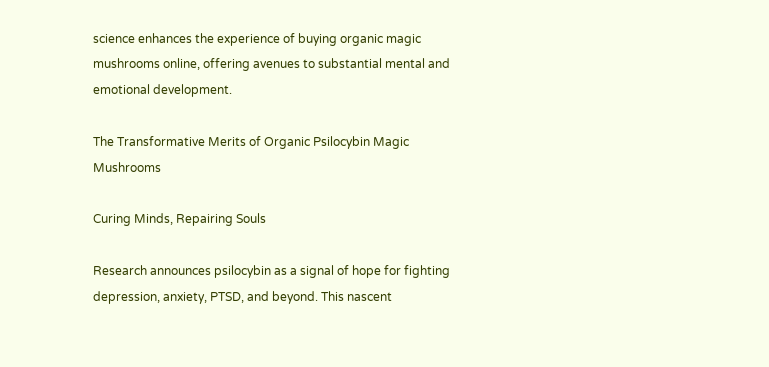science enhances the experience of buying organic magic mushrooms online, offering avenues to substantial mental and emotional development.

The Transformative Merits of Organic Psilocybin Magic Mushrooms

Curing Minds, Repairing Souls

Research announces psilocybin as a signal of hope for fighting depression, anxiety, PTSD, and beyond. This nascent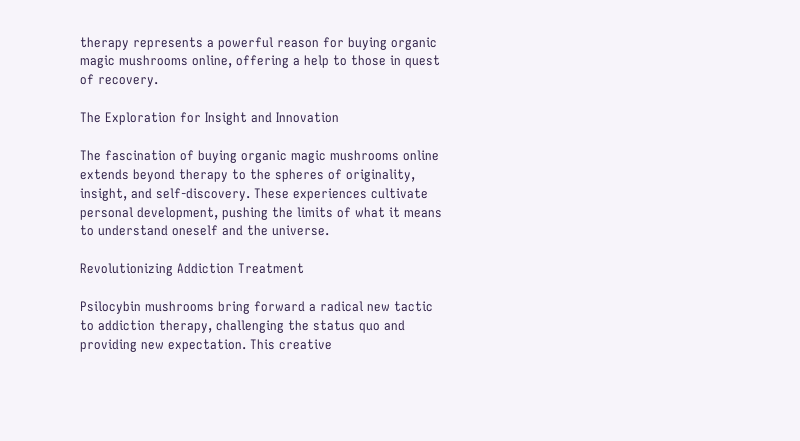therapy represents a powerful reason for buying organic magic mushrooms online, offering a help to those in quest of recovery.

The Exploration for Insight and Innovation

The fascination of buying organic magic mushrooms online extends beyond therapy to the spheres of originality, insight, and self-discovery. These experiences cultivate personal development, pushing the limits of what it means to understand oneself and the universe.

Revolutionizing Addiction Treatment

Psilocybin mushrooms bring forward a radical new tactic to addiction therapy, challenging the status quo and providing new expectation. This creative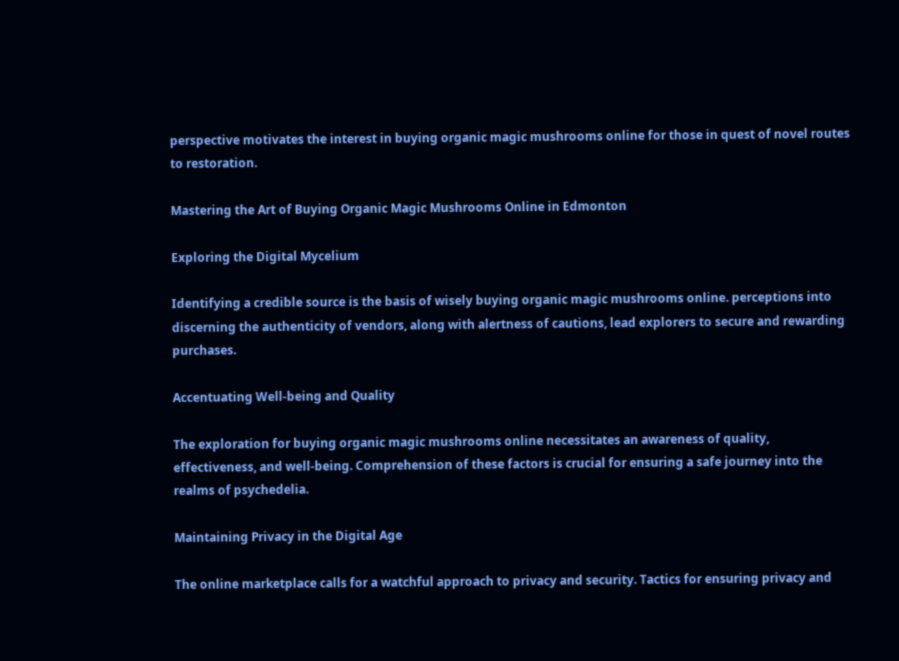perspective motivates the interest in buying organic magic mushrooms online for those in quest of novel routes to restoration.

Mastering the Art of Buying Organic Magic Mushrooms Online in Edmonton

Exploring the Digital Mycelium

Identifying a credible source is the basis of wisely buying organic magic mushrooms online. perceptions into discerning the authenticity of vendors, along with alertness of cautions, lead explorers to secure and rewarding purchases.

Accentuating Well-being and Quality

The exploration for buying organic magic mushrooms online necessitates an awareness of quality, effectiveness, and well-being. Comprehension of these factors is crucial for ensuring a safe journey into the realms of psychedelia.

Maintaining Privacy in the Digital Age

The online marketplace calls for a watchful approach to privacy and security. Tactics for ensuring privacy and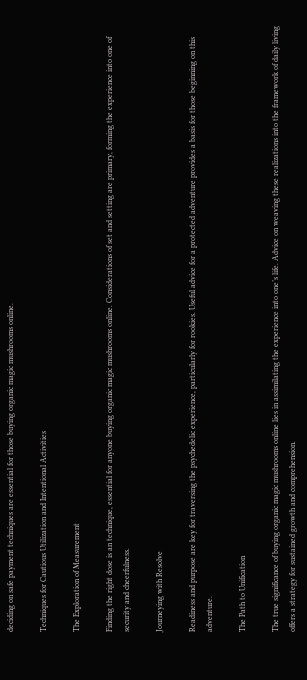deciding on safe payment techniques are essential for those buying organic magic mushrooms online.

Techniques for Cautious Utilization and Intentional Activities

The Exploration of Measurement

Finding the right dose is an technique, essential for anyone buying organic magic mushrooms online. Considerations of set and setting are primary, forming the experience into one of security and cheerfulness.

Journeying with Resolve

Readiness and purpose are key for traversing the psychedelic experience, particularly for rookies. Useful advice for a protected adventure provides a basis for those beginning on this adventure.

The Path to Unification

The true significance of buying organic magic mushrooms online lies in assimilating the experience into one’s life. Advice on weaving these realizations into the framework of daily living offers a strategy for sustained growth and comprehension.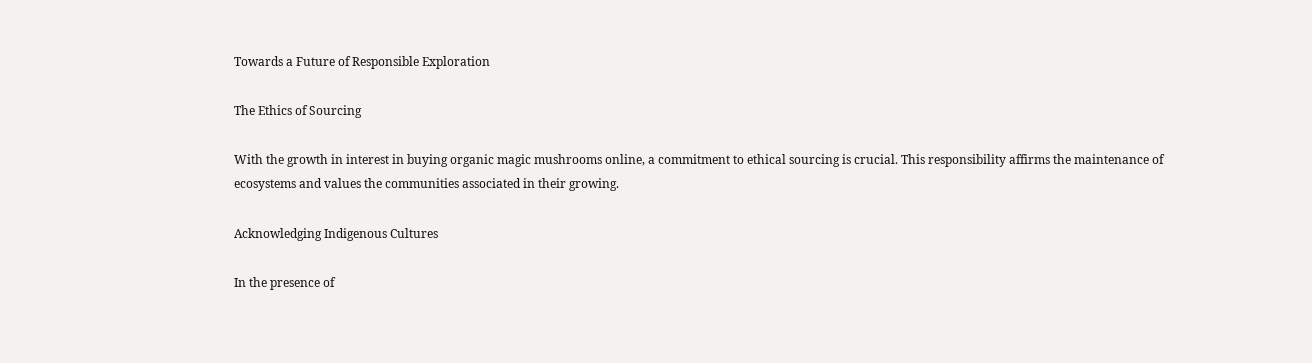Towards a Future of Responsible Exploration

The Ethics of Sourcing

With the growth in interest in buying organic magic mushrooms online, a commitment to ethical sourcing is crucial. This responsibility affirms the maintenance of ecosystems and values the communities associated in their growing.

Acknowledging Indigenous Cultures

In the presence of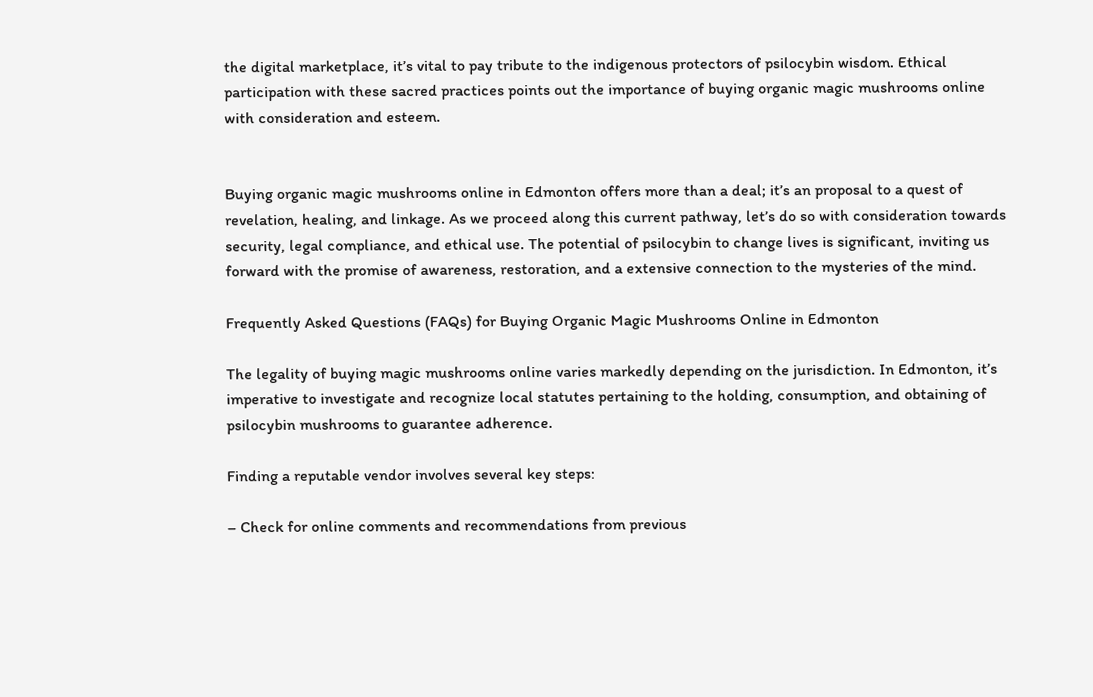the digital marketplace, it’s vital to pay tribute to the indigenous protectors of psilocybin wisdom. Ethical participation with these sacred practices points out the importance of buying organic magic mushrooms online with consideration and esteem.


Buying organic magic mushrooms online in Edmonton offers more than a deal; it’s an proposal to a quest of revelation, healing, and linkage. As we proceed along this current pathway, let’s do so with consideration towards security, legal compliance, and ethical use. The potential of psilocybin to change lives is significant, inviting us forward with the promise of awareness, restoration, and a extensive connection to the mysteries of the mind.

Frequently Asked Questions (FAQs) for Buying Organic Magic Mushrooms Online in Edmonton

The legality of buying magic mushrooms online varies markedly depending on the jurisdiction. In Edmonton, it’s imperative to investigate and recognize local statutes pertaining to the holding, consumption, and obtaining of psilocybin mushrooms to guarantee adherence.

Finding a reputable vendor involves several key steps:

– Check for online comments and recommendations from previous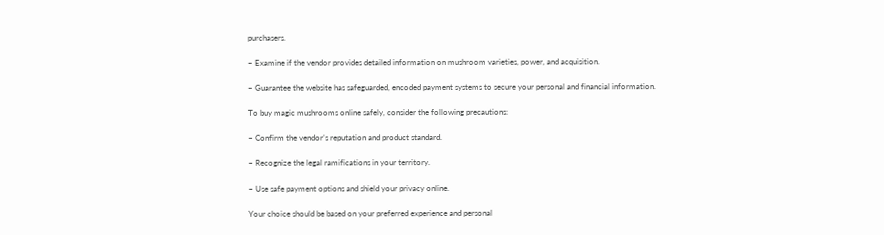purchasers.

– Examine if the vendor provides detailed information on mushroom varieties, power, and acquisition.

– Guarantee the website has safeguarded, encoded payment systems to secure your personal and financial information.

To buy magic mushrooms online safely, consider the following precautions:

– Confirm the vendor’s reputation and product standard.

– Recognize the legal ramifications in your territory.

– Use safe payment options and shield your privacy online.

Your choice should be based on your preferred experience and personal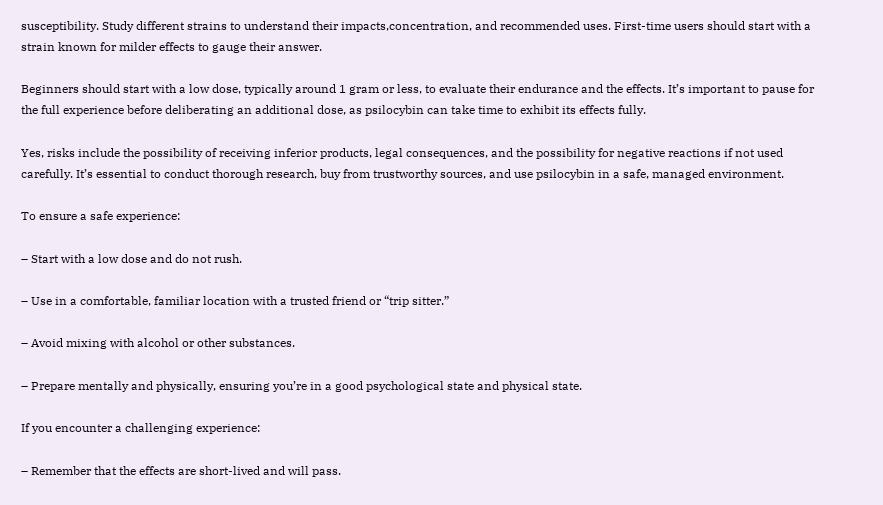susceptibility. Study different strains to understand their impacts,concentration, and recommended uses. First-time users should start with a strain known for milder effects to gauge their answer.

Beginners should start with a low dose, typically around 1 gram or less, to evaluate their endurance and the effects. It’s important to pause for the full experience before deliberating an additional dose, as psilocybin can take time to exhibit its effects fully.

Yes, risks include the possibility of receiving inferior products, legal consequences, and the possibility for negative reactions if not used carefully. It’s essential to conduct thorough research, buy from trustworthy sources, and use psilocybin in a safe, managed environment.

To ensure a safe experience:

– Start with a low dose and do not rush.

– Use in a comfortable, familiar location with a trusted friend or “trip sitter.”

– Avoid mixing with alcohol or other substances.

– Prepare mentally and physically, ensuring you’re in a good psychological state and physical state.

If you encounter a challenging experience:

– Remember that the effects are short-lived and will pass.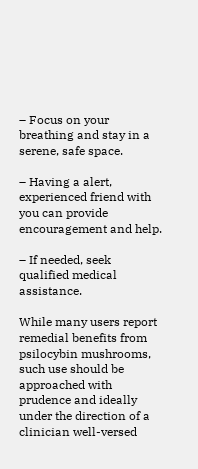– Focus on your breathing and stay in a serene, safe space.

– Having a alert, experienced friend with you can provide encouragement and help.

– If needed, seek qualified medical assistance.

While many users report remedial benefits from psilocybin mushrooms, such use should be approached with prudence and ideally under the direction of a clinician well-versed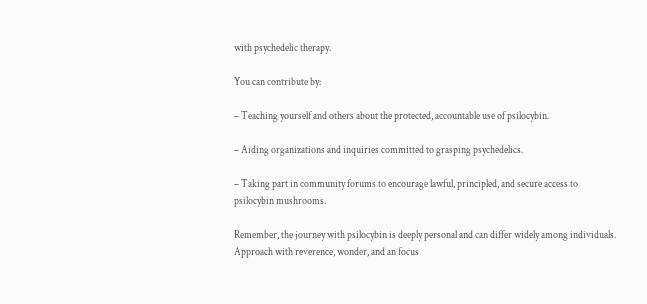with psychedelic therapy.

You can contribute by:

– Teaching yourself and others about the protected, accountable use of psilocybin.

– Aiding organizations and inquiries committed to grasping psychedelics.

– Taking part in community forums to encourage lawful, principled, and secure access to psilocybin mushrooms.

Remember, the journey with psilocybin is deeply personal and can differ widely among individuals. Approach with reverence, wonder, and an focus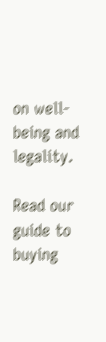on well-being and legality.

Read our guide to buying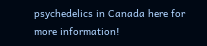psychedelics in Canada here for more information!